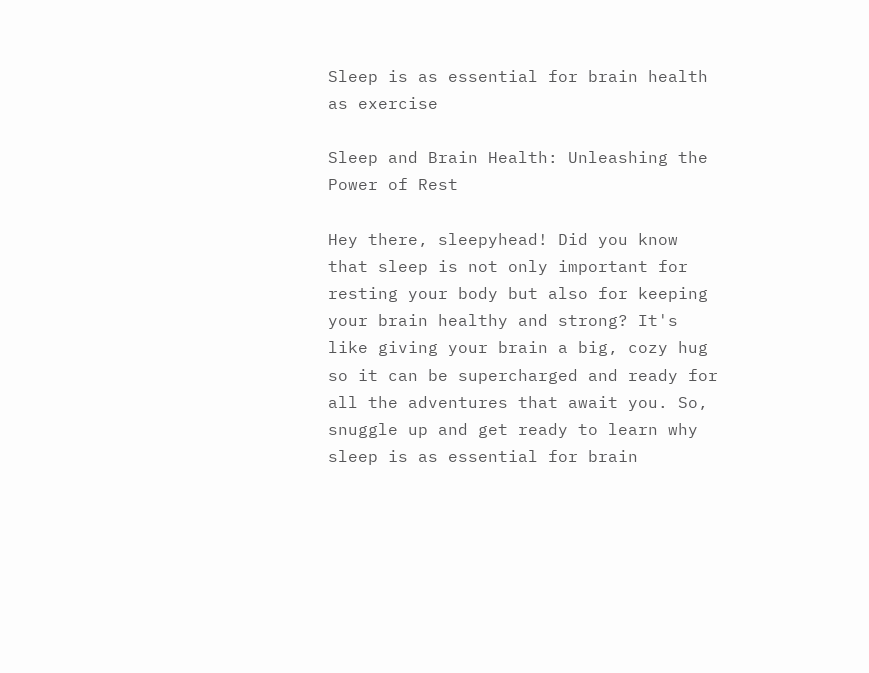Sleep is as essential for brain health as exercise

Sleep and Brain Health: Unleashing the Power of Rest

Hey there, sleepyhead! Did you know that sleep is not only important for resting your body but also for keeping your brain healthy and strong? It's like giving your brain a big, cozy hug so it can be supercharged and ready for all the adventures that await you. So, snuggle up and get ready to learn why sleep is as essential for brain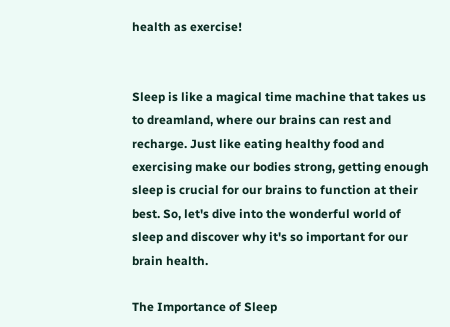health as exercise!


Sleep is like a magical time machine that takes us to dreamland, where our brains can rest and recharge. Just like eating healthy food and exercising make our bodies strong, getting enough sleep is crucial for our brains to function at their best. So, let's dive into the wonderful world of sleep and discover why it's so important for our brain health.

The Importance of Sleep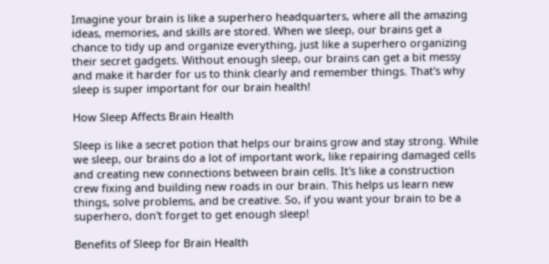Imagine your brain is like a superhero headquarters, where all the amazing ideas, memories, and skills are stored. When we sleep, our brains get a chance to tidy up and organize everything, just like a superhero organizing their secret gadgets. Without enough sleep, our brains can get a bit messy and make it harder for us to think clearly and remember things. That's why sleep is super important for our brain health!

How Sleep Affects Brain Health

Sleep is like a secret potion that helps our brains grow and stay strong. While we sleep, our brains do a lot of important work, like repairing damaged cells and creating new connections between brain cells. It's like a construction crew fixing and building new roads in our brain. This helps us learn new things, solve problems, and be creative. So, if you want your brain to be a superhero, don't forget to get enough sleep!

Benefits of Sleep for Brain Health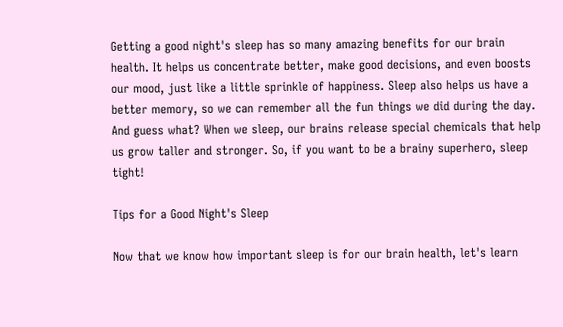Getting a good night's sleep has so many amazing benefits for our brain health. It helps us concentrate better, make good decisions, and even boosts our mood, just like a little sprinkle of happiness. Sleep also helps us have a better memory, so we can remember all the fun things we did during the day. And guess what? When we sleep, our brains release special chemicals that help us grow taller and stronger. So, if you want to be a brainy superhero, sleep tight!

Tips for a Good Night's Sleep

Now that we know how important sleep is for our brain health, let's learn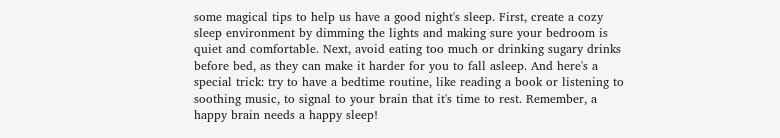some magical tips to help us have a good night's sleep. First, create a cozy sleep environment by dimming the lights and making sure your bedroom is quiet and comfortable. Next, avoid eating too much or drinking sugary drinks before bed, as they can make it harder for you to fall asleep. And here's a special trick: try to have a bedtime routine, like reading a book or listening to soothing music, to signal to your brain that it's time to rest. Remember, a happy brain needs a happy sleep!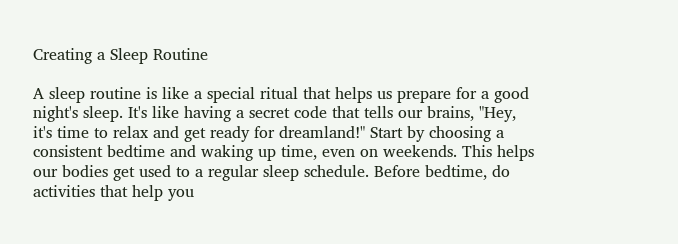Creating a Sleep Routine

A sleep routine is like a special ritual that helps us prepare for a good night's sleep. It's like having a secret code that tells our brains, "Hey, it's time to relax and get ready for dreamland!" Start by choosing a consistent bedtime and waking up time, even on weekends. This helps our bodies get used to a regular sleep schedule. Before bedtime, do activities that help you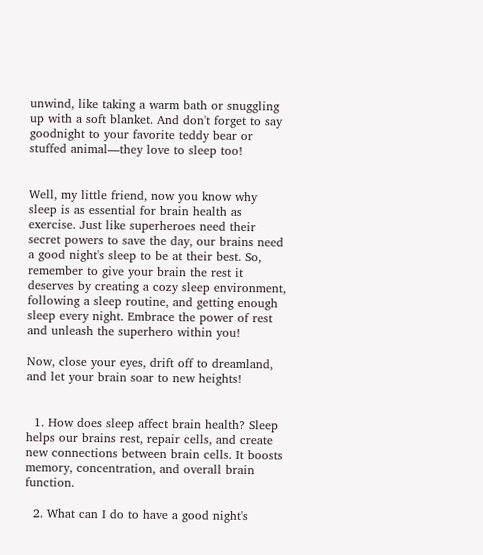unwind, like taking a warm bath or snuggling up with a soft blanket. And don't forget to say goodnight to your favorite teddy bear or stuffed animal—they love to sleep too!


Well, my little friend, now you know why sleep is as essential for brain health as exercise. Just like superheroes need their secret powers to save the day, our brains need a good night's sleep to be at their best. So, remember to give your brain the rest it deserves by creating a cozy sleep environment, following a sleep routine, and getting enough sleep every night. Embrace the power of rest and unleash the superhero within you!

Now, close your eyes, drift off to dreamland, and let your brain soar to new heights!


  1. How does sleep affect brain health? Sleep helps our brains rest, repair cells, and create new connections between brain cells. It boosts memory, concentration, and overall brain function.

  2. What can I do to have a good night's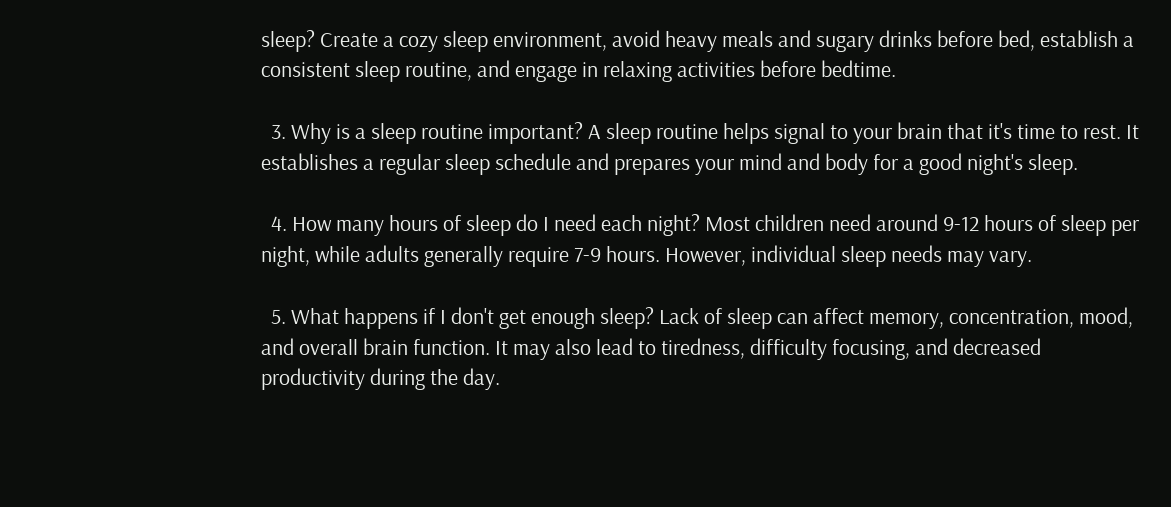sleep? Create a cozy sleep environment, avoid heavy meals and sugary drinks before bed, establish a consistent sleep routine, and engage in relaxing activities before bedtime.

  3. Why is a sleep routine important? A sleep routine helps signal to your brain that it's time to rest. It establishes a regular sleep schedule and prepares your mind and body for a good night's sleep.

  4. How many hours of sleep do I need each night? Most children need around 9-12 hours of sleep per night, while adults generally require 7-9 hours. However, individual sleep needs may vary.

  5. What happens if I don't get enough sleep? Lack of sleep can affect memory, concentration, mood, and overall brain function. It may also lead to tiredness, difficulty focusing, and decreased productivity during the day.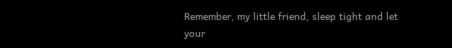Remember, my little friend, sleep tight and let your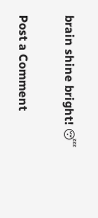brain shine bright! 😴

Post a Comment